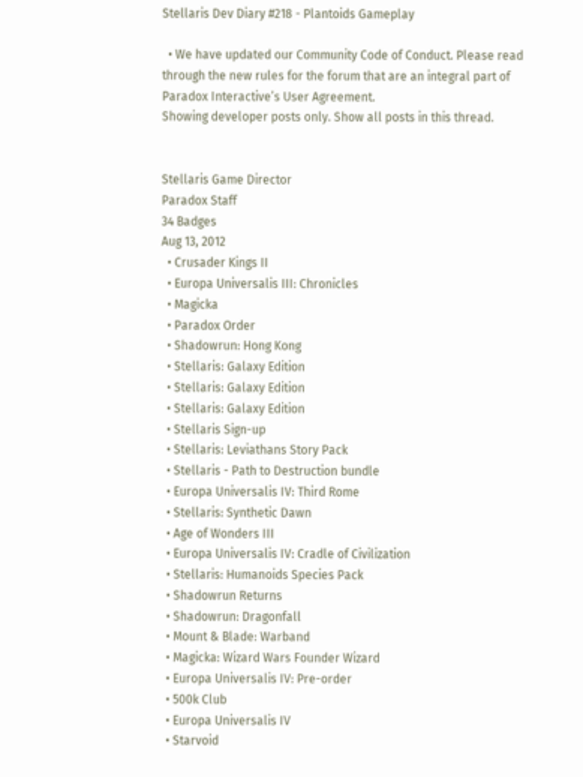Stellaris Dev Diary #218 - Plantoids Gameplay

  • We have updated our Community Code of Conduct. Please read through the new rules for the forum that are an integral part of Paradox Interactive’s User Agreement.
Showing developer posts only. Show all posts in this thread.


Stellaris Game Director
Paradox Staff
34 Badges
Aug 13, 2012
  • Crusader Kings II
  • Europa Universalis III: Chronicles
  • Magicka
  • Paradox Order
  • Shadowrun: Hong Kong
  • Stellaris: Galaxy Edition
  • Stellaris: Galaxy Edition
  • Stellaris: Galaxy Edition
  • Stellaris Sign-up
  • Stellaris: Leviathans Story Pack
  • Stellaris - Path to Destruction bundle
  • Europa Universalis IV: Third Rome
  • Stellaris: Synthetic Dawn
  • Age of Wonders III
  • Europa Universalis IV: Cradle of Civilization
  • Stellaris: Humanoids Species Pack
  • Shadowrun Returns
  • Shadowrun: Dragonfall
  • Mount & Blade: Warband
  • Magicka: Wizard Wars Founder Wizard
  • Europa Universalis IV: Pre-order
  • 500k Club
  • Europa Universalis IV
  • Starvoid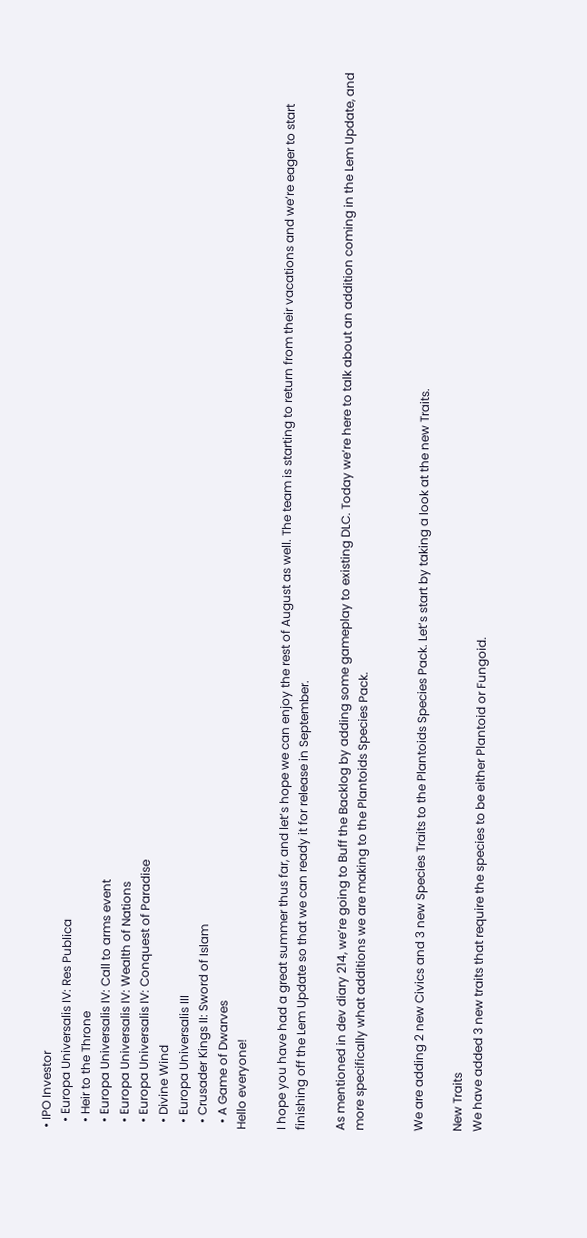• IPO Investor
  • Europa Universalis IV: Res Publica
  • Heir to the Throne
  • Europa Universalis IV: Call to arms event
  • Europa Universalis IV: Wealth of Nations
  • Europa Universalis IV: Conquest of Paradise
  • Divine Wind
  • Europa Universalis III
  • Crusader Kings II: Sword of Islam
  • A Game of Dwarves
Hello everyone!

I hope you have had a great summer thus far, and let’s hope we can enjoy the rest of August as well. The team is starting to return from their vacations and we’re eager to start finishing off the Lem Update so that we can ready it for release in September.

As mentioned in dev diary 214, we’re going to Buff the Backlog by adding some gameplay to existing DLC. Today we’re here to talk about an addition coming in the Lem Update, and more specifically what additions we are making to the Plantoids Species Pack.


We are adding 2 new Civics and 3 new Species Traits to the Plantoids Species Pack. Let’s start by taking a look at the new Traits.

New Traits
We have added 3 new traits that require the species to be either Plantoid or Fungoid.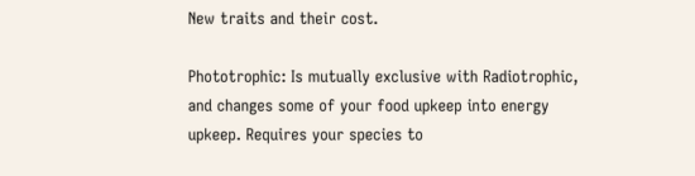New traits and their cost.

Phototrophic: Is mutually exclusive with Radiotrophic, and changes some of your food upkeep into energy upkeep. Requires your species to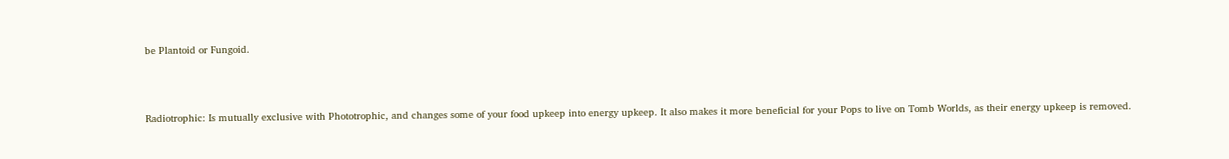be Plantoid or Fungoid.



Radiotrophic: Is mutually exclusive with Phototrophic, and changes some of your food upkeep into energy upkeep. It also makes it more beneficial for your Pops to live on Tomb Worlds, as their energy upkeep is removed.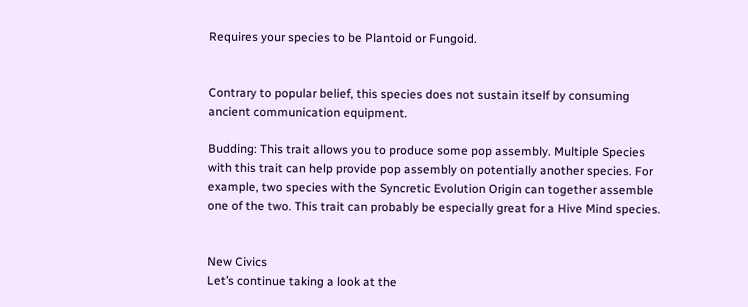Requires your species to be Plantoid or Fungoid.


Contrary to popular belief, this species does not sustain itself by consuming ancient communication equipment.

Budding: This trait allows you to produce some pop assembly. Multiple Species with this trait can help provide pop assembly on potentially another species. For example, two species with the Syncretic Evolution Origin can together assemble one of the two. This trait can probably be especially great for a Hive Mind species.


New Civics
Let’s continue taking a look at the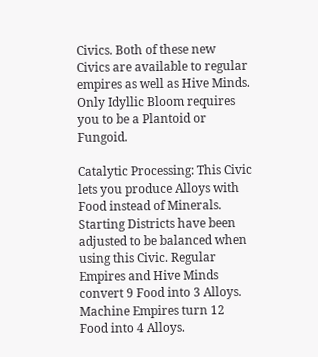Civics. Both of these new Civics are available to regular empires as well as Hive Minds. Only Idyllic Bloom requires you to be a Plantoid or Fungoid.

Catalytic Processing: This Civic lets you produce Alloys with Food instead of Minerals. Starting Districts have been adjusted to be balanced when using this Civic. Regular Empires and Hive Minds convert 9 Food into 3 Alloys. Machine Empires turn 12 Food into 4 Alloys.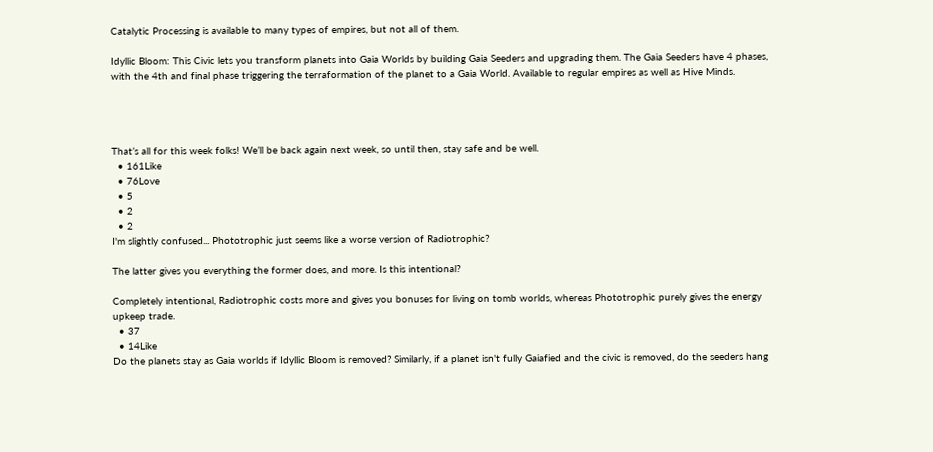Catalytic Processing is available to many types of empires, but not all of them.

Idyllic Bloom: This Civic lets you transform planets into Gaia Worlds by building Gaia Seeders and upgrading them. The Gaia Seeders have 4 phases, with the 4th and final phase triggering the terraformation of the planet to a Gaia World. Available to regular empires as well as Hive Minds.




That’s all for this week folks! We’ll be back again next week, so until then, stay safe and be well.
  • 161Like
  • 76Love
  • 5
  • 2
  • 2
I'm slightly confused... Phototrophic just seems like a worse version of Radiotrophic?

The latter gives you everything the former does, and more. Is this intentional?

Completely intentional, Radiotrophic costs more and gives you bonuses for living on tomb worlds, whereas Phototrophic purely gives the energy upkeep trade.
  • 37
  • 14Like
Do the planets stay as Gaia worlds if Idyllic Bloom is removed? Similarly, if a planet isn't fully Gaiafied and the civic is removed, do the seeders hang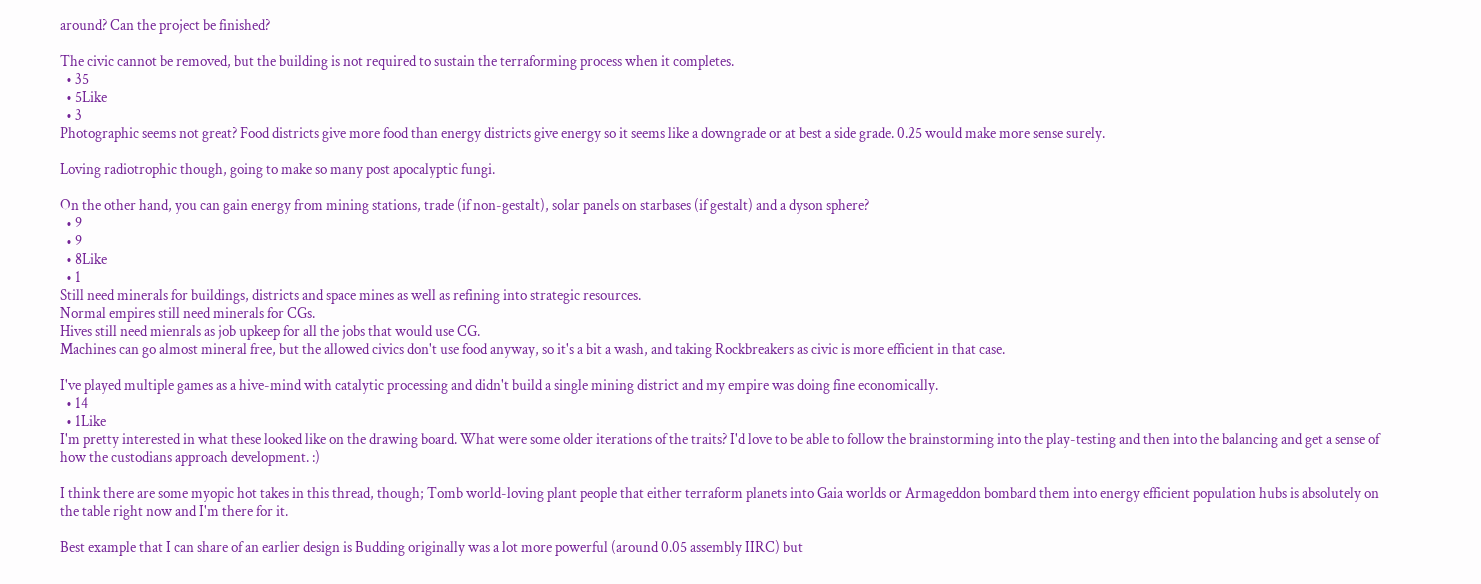around? Can the project be finished?

The civic cannot be removed, but the building is not required to sustain the terraforming process when it completes.
  • 35
  • 5Like
  • 3
Photographic seems not great? Food districts give more food than energy districts give energy so it seems like a downgrade or at best a side grade. 0.25 would make more sense surely.

Loving radiotrophic though, going to make so many post apocalyptic fungi.

On the other hand, you can gain energy from mining stations, trade (if non-gestalt), solar panels on starbases (if gestalt) and a dyson sphere?
  • 9
  • 9
  • 8Like
  • 1
Still need minerals for buildings, districts and space mines as well as refining into strategic resources.
Normal empires still need minerals for CGs.
Hives still need mienrals as job upkeep for all the jobs that would use CG.
Machines can go almost mineral free, but the allowed civics don't use food anyway, so it's a bit a wash, and taking Rockbreakers as civic is more efficient in that case.

I've played multiple games as a hive-mind with catalytic processing and didn't build a single mining district and my empire was doing fine economically.
  • 14
  • 1Like
I'm pretty interested in what these looked like on the drawing board. What were some older iterations of the traits? I'd love to be able to follow the brainstorming into the play-testing and then into the balancing and get a sense of how the custodians approach development. :)

I think there are some myopic hot takes in this thread, though; Tomb world-loving plant people that either terraform planets into Gaia worlds or Armageddon bombard them into energy efficient population hubs is absolutely on the table right now and I'm there for it.

Best example that I can share of an earlier design is Budding originally was a lot more powerful (around 0.05 assembly IIRC) but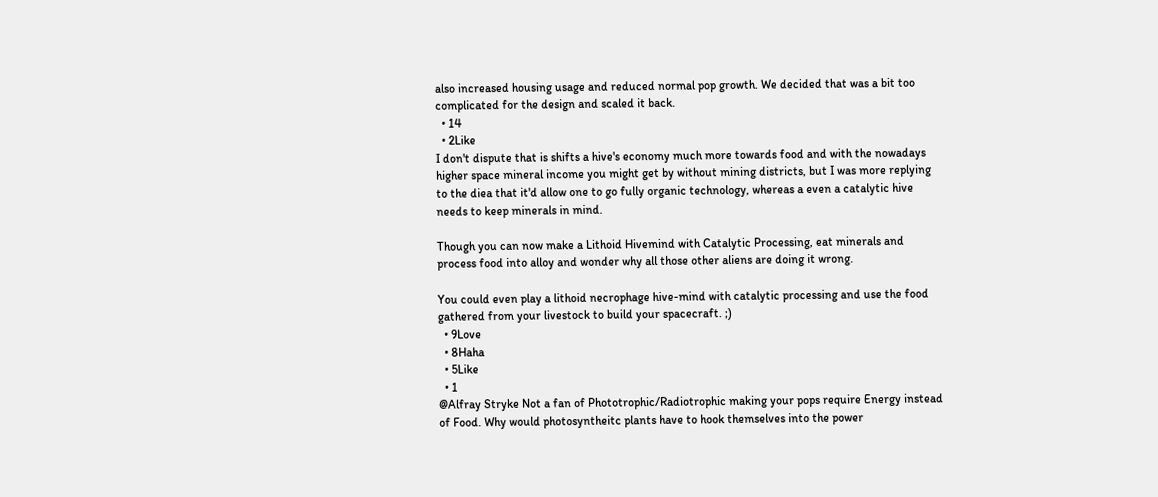also increased housing usage and reduced normal pop growth. We decided that was a bit too complicated for the design and scaled it back.
  • 14
  • 2Like
I don't dispute that is shifts a hive's economy much more towards food and with the nowadays higher space mineral income you might get by without mining districts, but I was more replying to the diea that it'd allow one to go fully organic technology, whereas a even a catalytic hive needs to keep minerals in mind.

Though you can now make a Lithoid Hivemind with Catalytic Processing, eat minerals and process food into alloy and wonder why all those other aliens are doing it wrong.

You could even play a lithoid necrophage hive-mind with catalytic processing and use the food gathered from your livestock to build your spacecraft. ;)
  • 9Love
  • 8Haha
  • 5Like
  • 1
@Alfray Stryke Not a fan of Phototrophic/Radiotrophic making your pops require Energy instead of Food. Why would photosyntheitc plants have to hook themselves into the power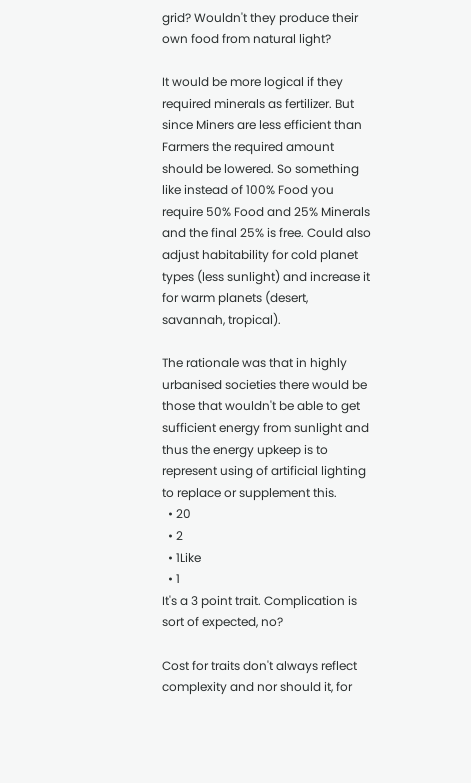grid? Wouldn't they produce their own food from natural light?

It would be more logical if they required minerals as fertilizer. But since Miners are less efficient than Farmers the required amount should be lowered. So something like instead of 100% Food you require 50% Food and 25% Minerals and the final 25% is free. Could also adjust habitability for cold planet types (less sunlight) and increase it for warm planets (desert, savannah, tropical).

The rationale was that in highly urbanised societies there would be those that wouldn't be able to get sufficient energy from sunlight and thus the energy upkeep is to represent using of artificial lighting to replace or supplement this.
  • 20
  • 2
  • 1Like
  • 1
It's a 3 point trait. Complication is sort of expected, no?

Cost for traits don't always reflect complexity and nor should it, for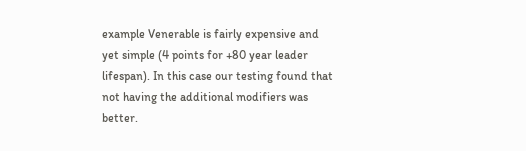example Venerable is fairly expensive and yet simple (4 points for +80 year leader lifespan). In this case our testing found that not having the additional modifiers was better.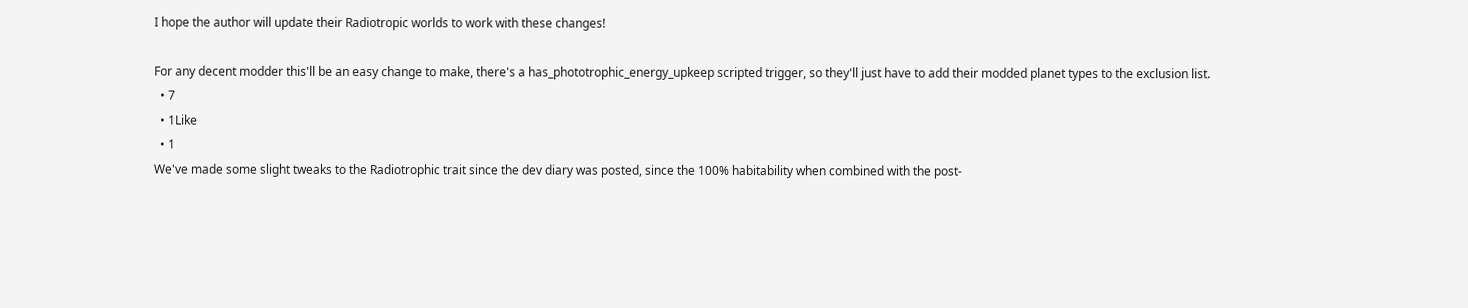I hope the author will update their Radiotropic worlds to work with these changes!

For any decent modder this'll be an easy change to make, there's a has_phototrophic_energy_upkeep scripted trigger, so they'll just have to add their modded planet types to the exclusion list.
  • 7
  • 1Like
  • 1
We've made some slight tweaks to the Radiotrophic trait since the dev diary was posted, since the 100% habitability when combined with the post-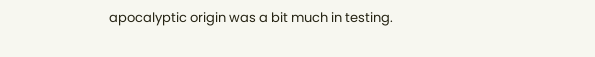apocalyptic origin was a bit much in testing.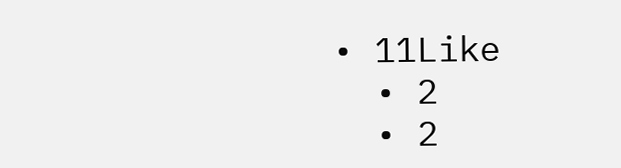• 11Like
  • 2
  • 2